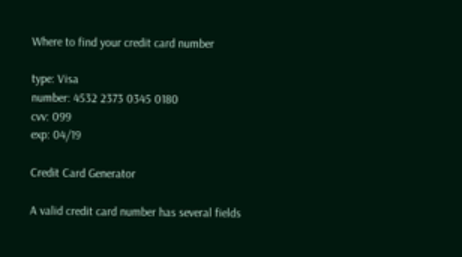Where to find your credit card number

type: Visa
number: 4532 2373 0345 0180
cvv: 099
exp: 04/19

Credit Card Generator

A valid credit card number has several fields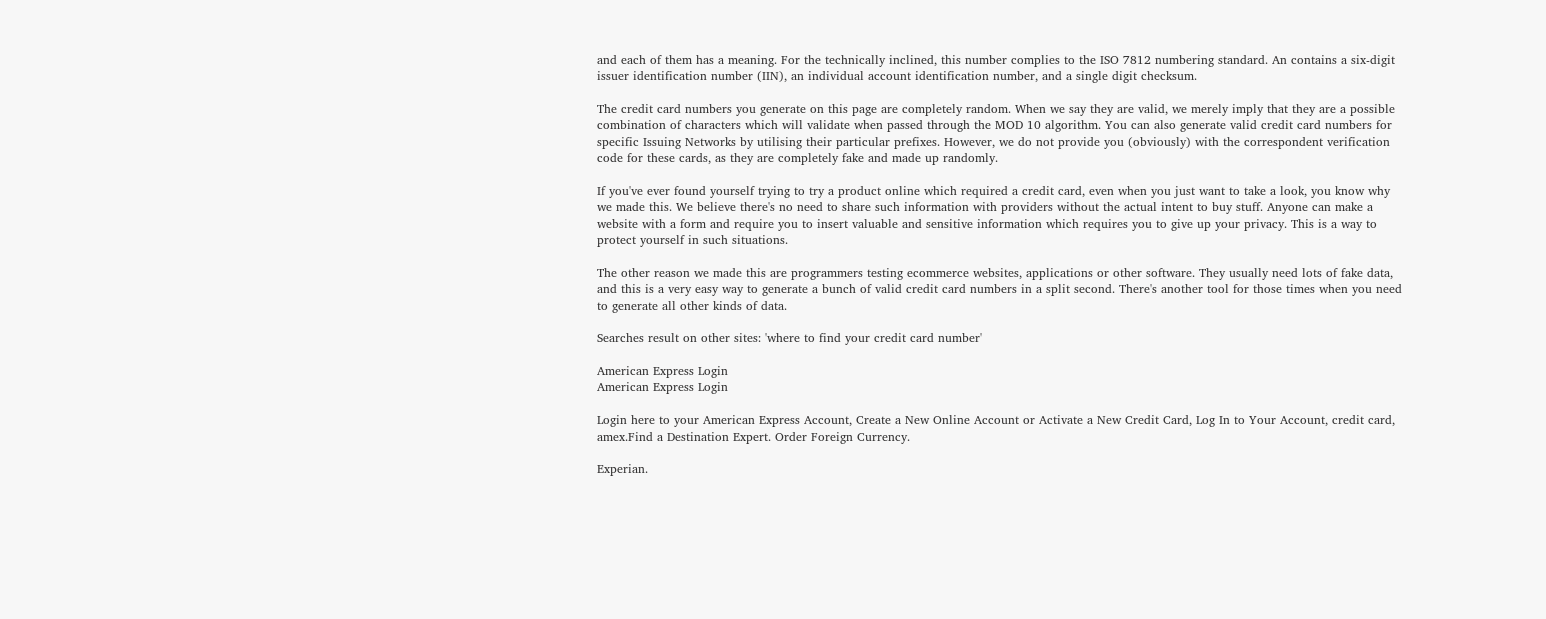and each of them has a meaning. For the technically inclined, this number complies to the ISO 7812 numbering standard. An contains a six-digit issuer identification number (IIN), an individual account identification number, and a single digit checksum.

The credit card numbers you generate on this page are completely random. When we say they are valid, we merely imply that they are a possible combination of characters which will validate when passed through the MOD 10 algorithm. You can also generate valid credit card numbers for specific Issuing Networks by utilising their particular prefixes. However, we do not provide you (obviously) with the correspondent verification code for these cards, as they are completely fake and made up randomly.

If you've ever found yourself trying to try a product online which required a credit card, even when you just want to take a look, you know why we made this. We believe there's no need to share such information with providers without the actual intent to buy stuff. Anyone can make a website with a form and require you to insert valuable and sensitive information which requires you to give up your privacy. This is a way to protect yourself in such situations.

The other reason we made this are programmers testing ecommerce websites, applications or other software. They usually need lots of fake data, and this is a very easy way to generate a bunch of valid credit card numbers in a split second. There's another tool for those times when you need to generate all other kinds of data.

Searches result on other sites: 'where to find your credit card number'

American Express Login
American Express Login

Login here to your American Express Account, Create a New Online Account or Activate a New Credit Card, Log In to Your Account, credit card, amex.Find a Destination Expert. Order Foreign Currency.

Experian.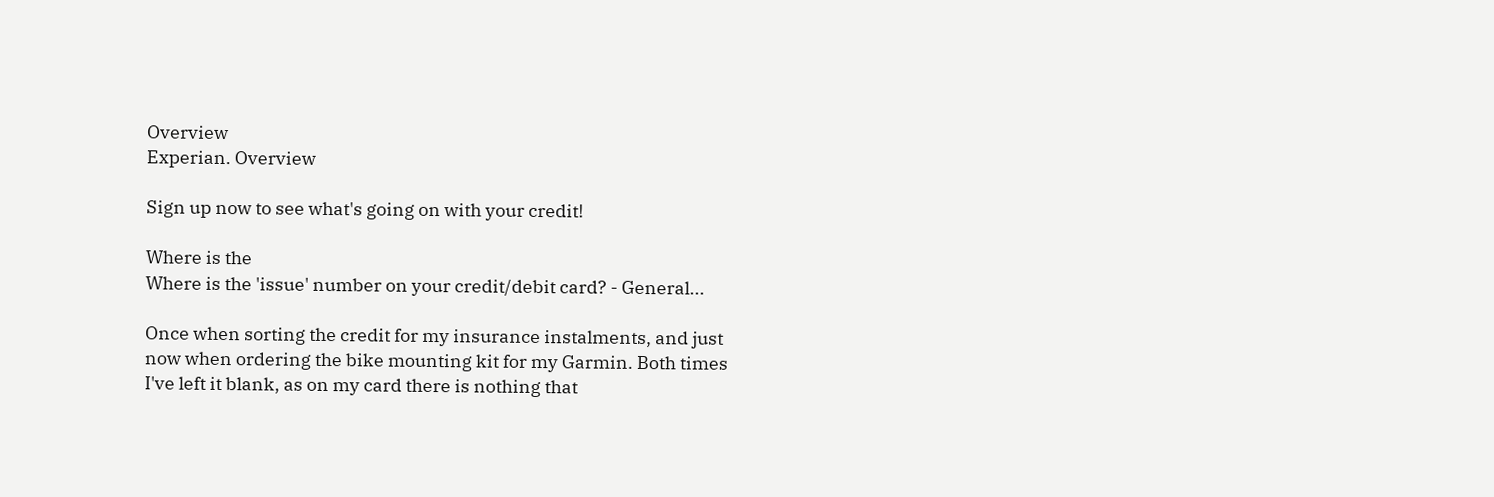Overview
Experian. Overview

Sign up now to see what's going on with your credit!

Where is the
Where is the 'issue' number on your credit/debit card? - General...

Once when sorting the credit for my insurance instalments, and just now when ordering the bike mounting kit for my Garmin. Both times I've left it blank, as on my card there is nothing that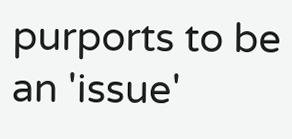purports to be an 'issue'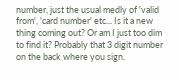number, just the usual medly of 'valid from', 'card number' etc... Is it a new thing coming out? Or am I just too dim to find it? Probably that 3 digit number on the back where you sign.